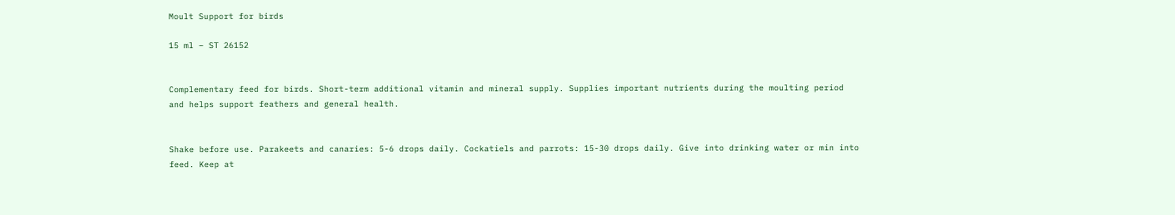Moult Support for birds

15 ml – ST 26152


Complementary feed for birds. Short-term additional vitamin and mineral supply. Supplies important nutrients during the moulting period and helps support feathers and general health.


Shake before use. Parakeets and canaries: 5-6 drops daily. Cockatiels and parrots: 15-30 drops daily. Give into drinking water or min into feed. Keep at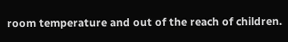room temperature and out of the reach of children.